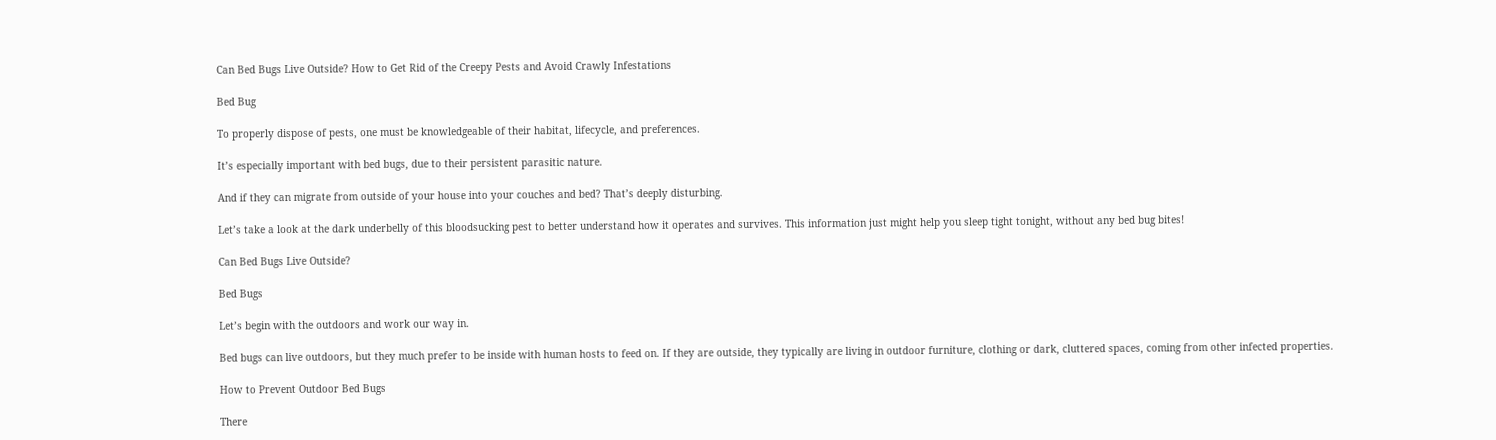Can Bed Bugs Live Outside? How to Get Rid of the Creepy Pests and Avoid Crawly Infestations

Bed Bug

To properly dispose of pests, one must be knowledgeable of their habitat, lifecycle, and preferences.

It’s especially important with bed bugs, due to their persistent parasitic nature.

And if they can migrate from outside of your house into your couches and bed? That’s deeply disturbing.

Let’s take a look at the dark underbelly of this bloodsucking pest to better understand how it operates and survives. This information just might help you sleep tight tonight, without any bed bug bites!

Can Bed Bugs Live Outside?

Bed Bugs

Let’s begin with the outdoors and work our way in.

Bed bugs can live outdoors, but they much prefer to be inside with human hosts to feed on. If they are outside, they typically are living in outdoor furniture, clothing or dark, cluttered spaces, coming from other infected properties.

How to Prevent Outdoor Bed Bugs

There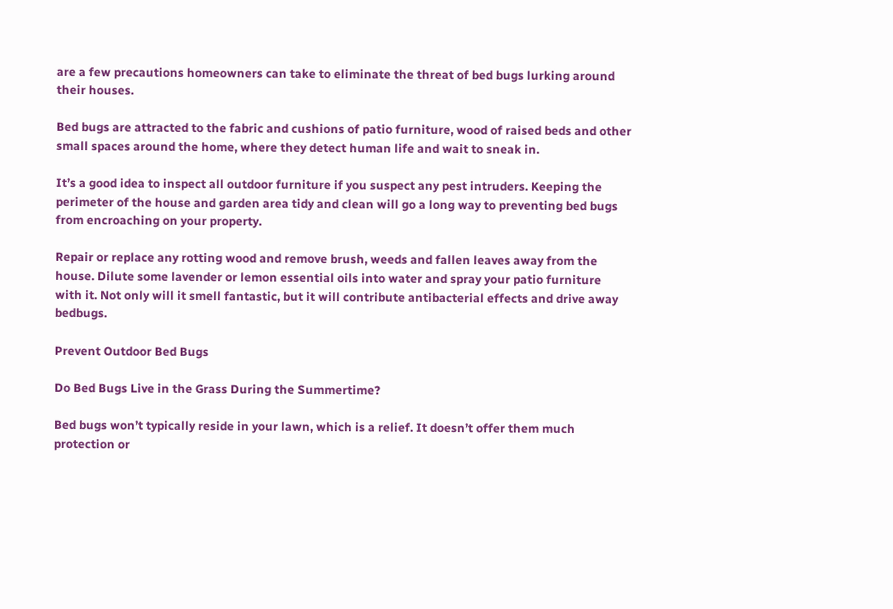are a few precautions homeowners can take to eliminate the threat of bed bugs lurking around their houses.

Bed bugs are attracted to the fabric and cushions of patio furniture, wood of raised beds and other small spaces around the home, where they detect human life and wait to sneak in.

It’s a good idea to inspect all outdoor furniture if you suspect any pest intruders. Keeping the perimeter of the house and garden area tidy and clean will go a long way to preventing bed bugs from encroaching on your property.

Repair or replace any rotting wood and remove brush, weeds and fallen leaves away from the house. Dilute some lavender or lemon essential oils into water and spray your patio furniture with it. Not only will it smell fantastic, but it will contribute antibacterial effects and drive away bedbugs.

Prevent Outdoor Bed Bugs

Do Bed Bugs Live in the Grass During the Summertime?

Bed bugs won’t typically reside in your lawn, which is a relief. It doesn’t offer them much protection or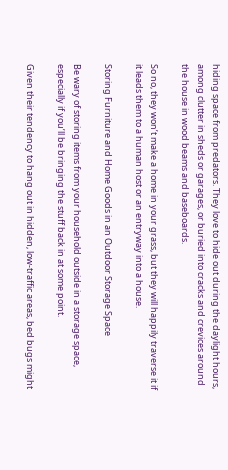hiding space from predators. They love to hide out during the daylight hours, among clutter in sheds or garages, or buried into cracks and crevices around the house in wood beams and baseboards.

So no, they won’t make a home in your grass, but they will happily traverse it if it leads them to a human host or an entryway into a house.

Storing Furniture and Home Goods in an Outdoor Storage Space

Be wary of storing items from your household outside in a storage space, especially if you’ll be bringing the stuff back in at some point.

Given their tendency to hang out in hidden, low-traffic areas, bed bugs might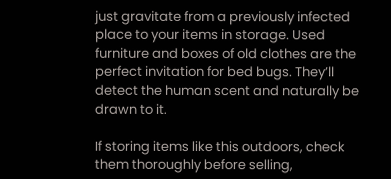just gravitate from a previously infected place to your items in storage. Used furniture and boxes of old clothes are the perfect invitation for bed bugs. They’ll detect the human scent and naturally be drawn to it.

If storing items like this outdoors, check them thoroughly before selling,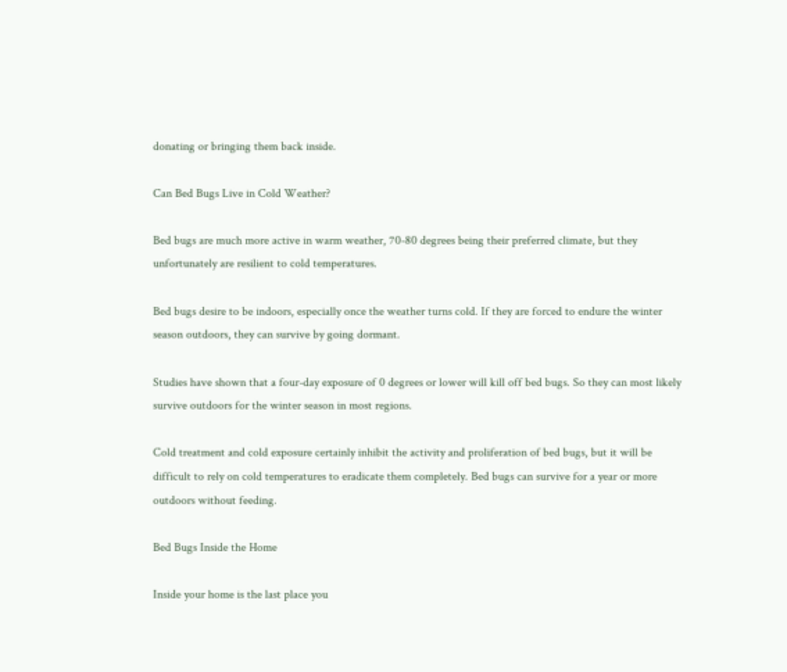donating or bringing them back inside.

Can Bed Bugs Live in Cold Weather?

Bed bugs are much more active in warm weather, 70-80 degrees being their preferred climate, but they unfortunately are resilient to cold temperatures.

Bed bugs desire to be indoors, especially once the weather turns cold. If they are forced to endure the winter season outdoors, they can survive by going dormant.

Studies have shown that a four-day exposure of 0 degrees or lower will kill off bed bugs. So they can most likely survive outdoors for the winter season in most regions.

Cold treatment and cold exposure certainly inhibit the activity and proliferation of bed bugs, but it will be difficult to rely on cold temperatures to eradicate them completely. Bed bugs can survive for a year or more outdoors without feeding.

Bed Bugs Inside the Home

Inside your home is the last place you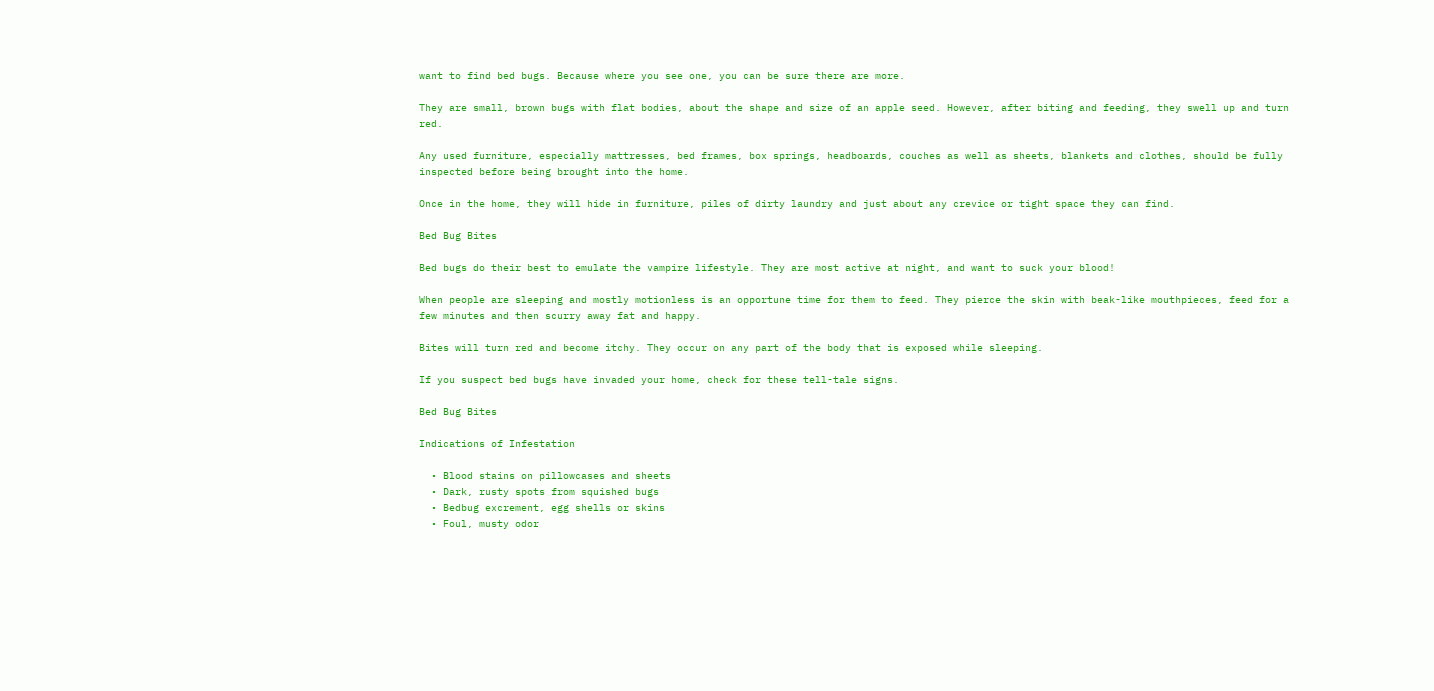want to find bed bugs. Because where you see one, you can be sure there are more.

They are small, brown bugs with flat bodies, about the shape and size of an apple seed. However, after biting and feeding, they swell up and turn red.

Any used furniture, especially mattresses, bed frames, box springs, headboards, couches as well as sheets, blankets and clothes, should be fully inspected before being brought into the home.

Once in the home, they will hide in furniture, piles of dirty laundry and just about any crevice or tight space they can find.

Bed Bug Bites

Bed bugs do their best to emulate the vampire lifestyle. They are most active at night, and want to suck your blood!

When people are sleeping and mostly motionless is an opportune time for them to feed. They pierce the skin with beak-like mouthpieces, feed for a few minutes and then scurry away fat and happy.

Bites will turn red and become itchy. They occur on any part of the body that is exposed while sleeping.

If you suspect bed bugs have invaded your home, check for these tell-tale signs.

Bed Bug Bites

Indications of Infestation

  • Blood stains on pillowcases and sheets
  • Dark, rusty spots from squished bugs
  • Bedbug excrement, egg shells or skins
  • Foul, musty odor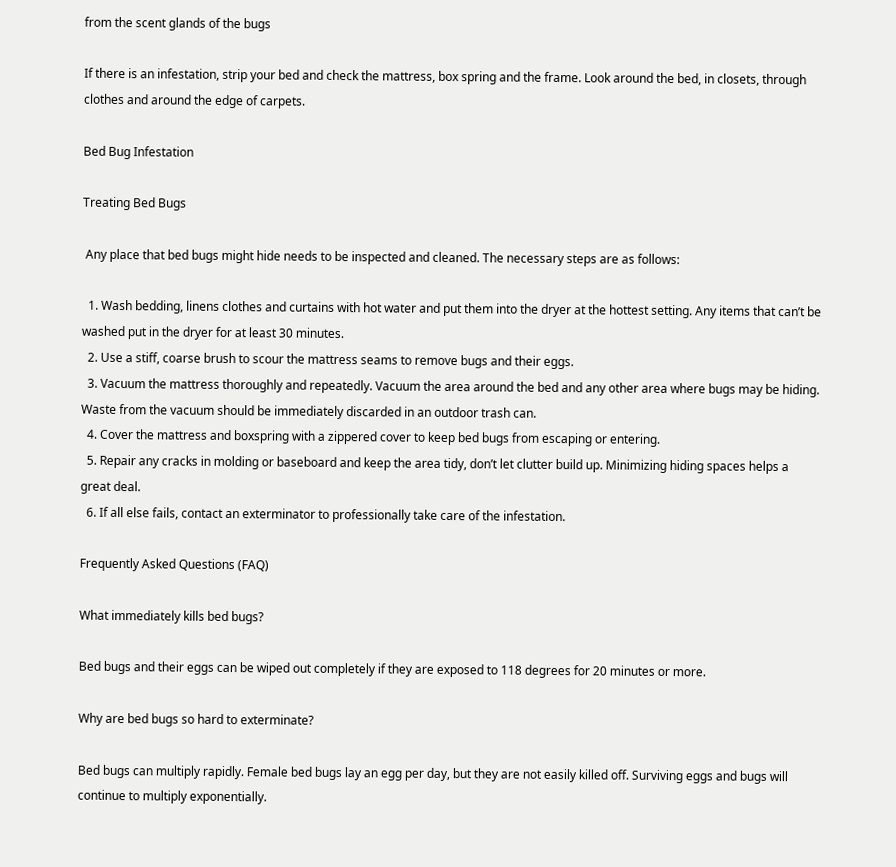from the scent glands of the bugs

If there is an infestation, strip your bed and check the mattress, box spring and the frame. Look around the bed, in closets, through clothes and around the edge of carpets.

Bed Bug Infestation

Treating Bed Bugs

 Any place that bed bugs might hide needs to be inspected and cleaned. The necessary steps are as follows:

  1. Wash bedding, linens clothes and curtains with hot water and put them into the dryer at the hottest setting. Any items that can’t be washed put in the dryer for at least 30 minutes.
  2. Use a stiff, coarse brush to scour the mattress seams to remove bugs and their eggs.
  3. Vacuum the mattress thoroughly and repeatedly. Vacuum the area around the bed and any other area where bugs may be hiding. Waste from the vacuum should be immediately discarded in an outdoor trash can.
  4. Cover the mattress and boxspring with a zippered cover to keep bed bugs from escaping or entering.
  5. Repair any cracks in molding or baseboard and keep the area tidy, don’t let clutter build up. Minimizing hiding spaces helps a great deal.
  6. If all else fails, contact an exterminator to professionally take care of the infestation.

Frequently Asked Questions (FAQ)

What immediately kills bed bugs?

Bed bugs and their eggs can be wiped out completely if they are exposed to 118 degrees for 20 minutes or more.

Why are bed bugs so hard to exterminate?

Bed bugs can multiply rapidly. Female bed bugs lay an egg per day, but they are not easily killed off. Surviving eggs and bugs will continue to multiply exponentially.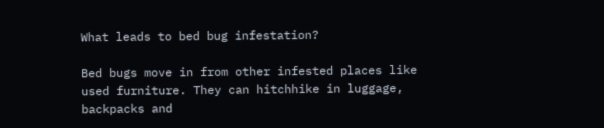What leads to bed bug infestation?

Bed bugs move in from other infested places like used furniture. They can hitchhike in luggage, backpacks and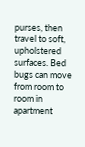purses, then travel to soft, upholstered surfaces. Bed bugs can move from room to room in apartment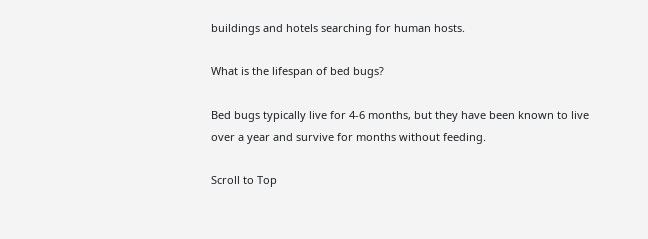buildings and hotels searching for human hosts.

What is the lifespan of bed bugs?

Bed bugs typically live for 4-6 months, but they have been known to live over a year and survive for months without feeding.

Scroll to Top